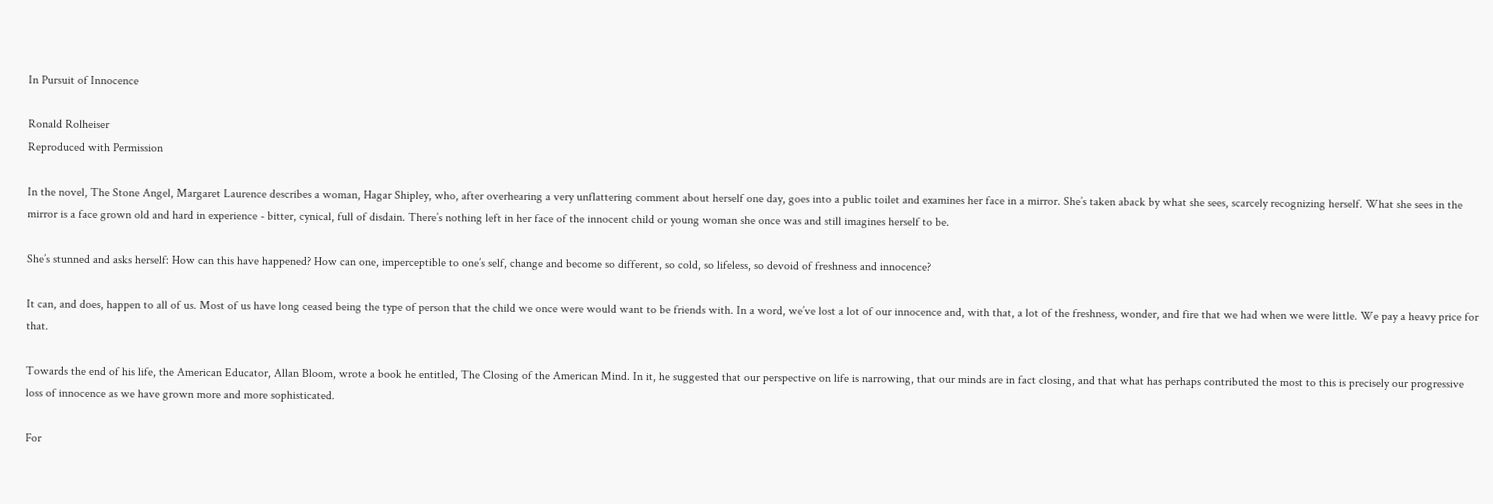In Pursuit of Innocence

Ronald Rolheiser
Reproduced with Permission

In the novel, The Stone Angel, Margaret Laurence describes a woman, Hagar Shipley, who, after overhearing a very unflattering comment about herself one day, goes into a public toilet and examines her face in a mirror. She’s taken aback by what she sees, scarcely recognizing herself. What she sees in the mirror is a face grown old and hard in experience - bitter, cynical, full of disdain. There’s nothing left in her face of the innocent child or young woman she once was and still imagines herself to be.

She’s stunned and asks herself: How can this have happened? How can one, imperceptible to one’s self, change and become so different, so cold, so lifeless, so devoid of freshness and innocence?

It can, and does, happen to all of us. Most of us have long ceased being the type of person that the child we once were would want to be friends with. In a word, we’ve lost a lot of our innocence and, with that, a lot of the freshness, wonder, and fire that we had when we were little. We pay a heavy price for that.

Towards the end of his life, the American Educator, Allan Bloom, wrote a book he entitled, The Closing of the American Mind. In it, he suggested that our perspective on life is narrowing, that our minds are in fact closing, and that what has perhaps contributed the most to this is precisely our progressive loss of innocence as we have grown more and more sophisticated.

For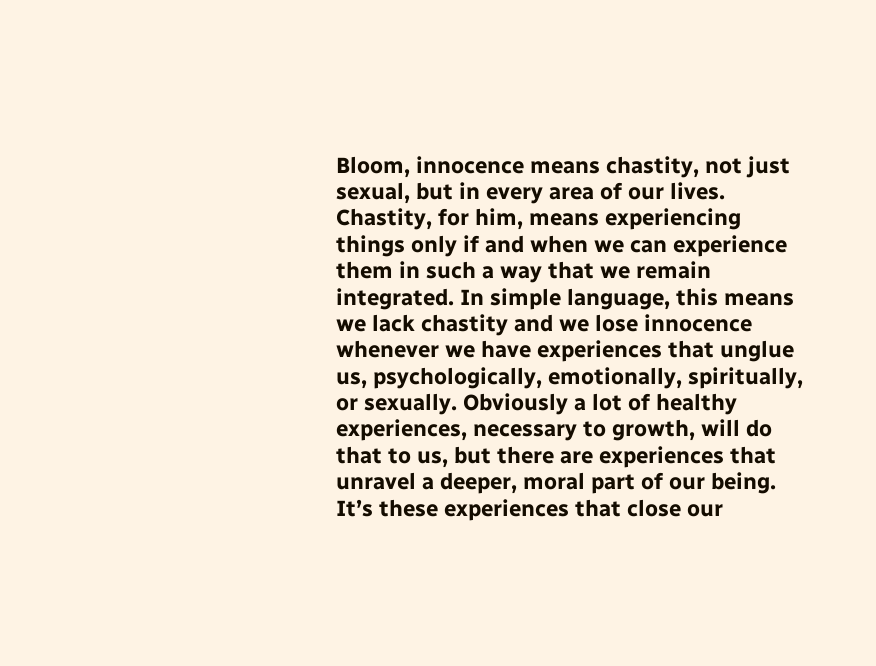Bloom, innocence means chastity, not just sexual, but in every area of our lives. Chastity, for him, means experiencing things only if and when we can experience them in such a way that we remain integrated. In simple language, this means we lack chastity and we lose innocence whenever we have experiences that unglue us, psychologically, emotionally, spiritually, or sexually. Obviously a lot of healthy experiences, necessary to growth, will do that to us, but there are experiences that unravel a deeper, moral part of our being. It’s these experiences that close our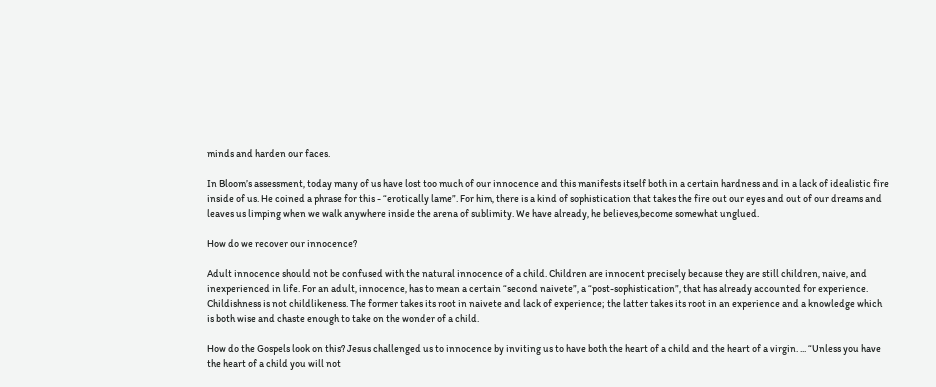minds and harden our faces.

In Bloom’s assessment, today many of us have lost too much of our innocence and this manifests itself both in a certain hardness and in a lack of idealistic fire inside of us. He coined a phrase for this - “erotically lame”. For him, there is a kind of sophistication that takes the fire out our eyes and out of our dreams and leaves us limping when we walk anywhere inside the arena of sublimity. We have already, he believes,become somewhat unglued.

How do we recover our innocence?

Adult innocence should not be confused with the natural innocence of a child. Children are innocent precisely because they are still children, naive, and inexperienced in life. For an adult, innocence, has to mean a certain “second naivete”, a “post-sophistication”, that has already accounted for experience. Childishness is not childlikeness. The former takes its root in naivete and lack of experience; the latter takes its root in an experience and a knowledge which is both wise and chaste enough to take on the wonder of a child.

How do the Gospels look on this? Jesus challenged us to innocence by inviting us to have both the heart of a child and the heart of a virgin. ... “Unless you have the heart of a child you will not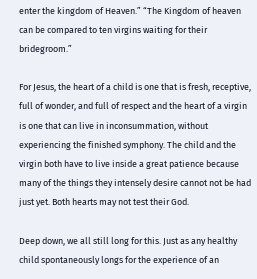enter the kingdom of Heaven.” “The Kingdom of heaven can be compared to ten virgins waiting for their bridegroom.”

For Jesus, the heart of a child is one that is fresh, receptive, full of wonder, and full of respect and the heart of a virgin is one that can live in inconsummation, without experiencing the finished symphony. The child and the virgin both have to live inside a great patience because many of the things they intensely desire cannot not be had just yet. Both hearts may not test their God.

Deep down, we all still long for this. Just as any healthy child spontaneously longs for the experience of an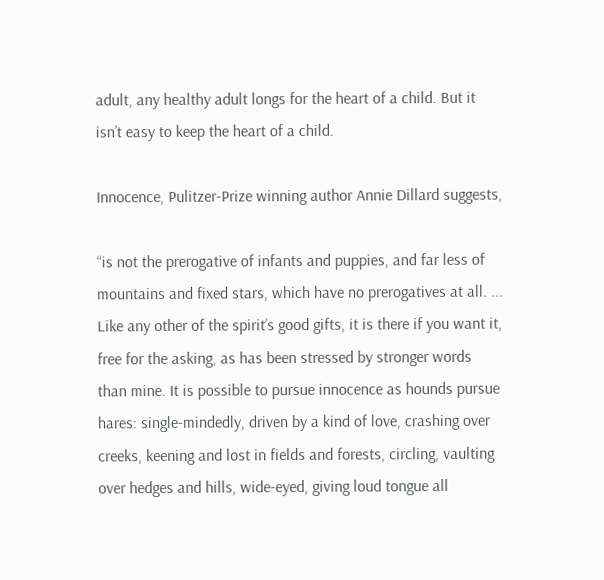adult, any healthy adult longs for the heart of a child. But it isn’t easy to keep the heart of a child.

Innocence, Pulitzer-Prize winning author Annie Dillard suggests,

“is not the prerogative of infants and puppies, and far less of mountains and fixed stars, which have no prerogatives at all. ... Like any other of the spirit’s good gifts, it is there if you want it, free for the asking, as has been stressed by stronger words than mine. It is possible to pursue innocence as hounds pursue hares: single-mindedly, driven by a kind of love, crashing over creeks, keening and lost in fields and forests, circling, vaulting over hedges and hills, wide-eyed, giving loud tongue all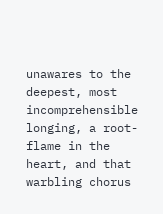unawares to the deepest, most incomprehensible longing, a root-flame in the heart, and that warbling chorus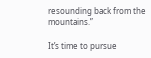resounding back from the mountains.”

It’s time to pursue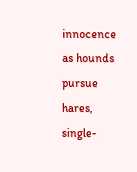innocence as hounds pursue hares, single-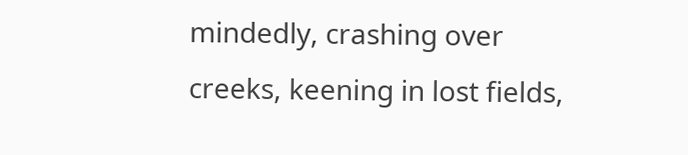mindedly, crashing over creeks, keening in lost fields,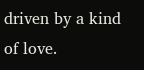driven by a kind of love.